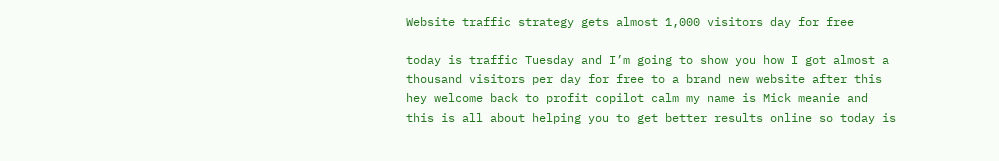Website traffic strategy gets almost 1,000 visitors day for free

today is traffic Tuesday and I’m going to show you how I got almost a thousand visitors per day for free to a brand new website after this hey welcome back to profit copilot calm my name is Mick meanie and this is all about helping you to get better results online so today is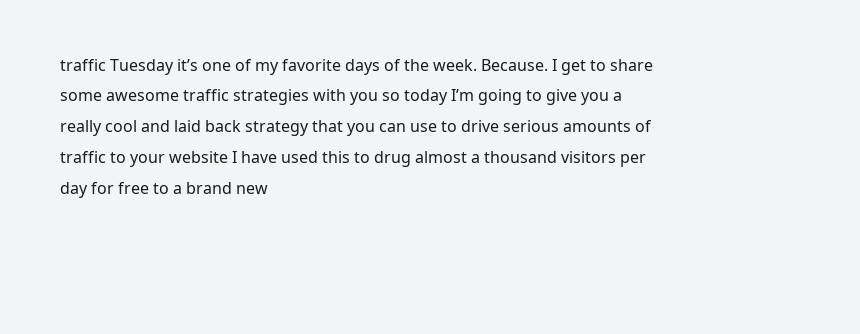traffic Tuesday it’s one of my favorite days of the week. Because. I get to share some awesome traffic strategies with you so today I’m going to give you a really cool and laid back strategy that you can use to drive serious amounts of traffic to your website I have used this to drug almost a thousand visitors per day for free to a brand new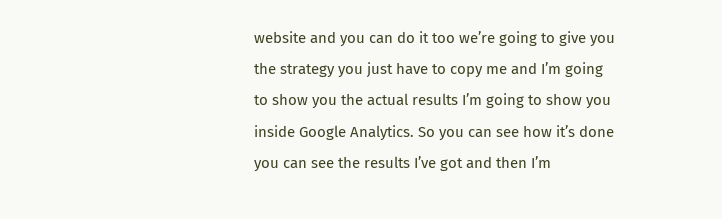website and you can do it too we’re going to give you the strategy you just have to copy me and I’m going to show you the actual results I’m going to show you inside Google Analytics. So you can see how it’s done you can see the results I’ve got and then I’m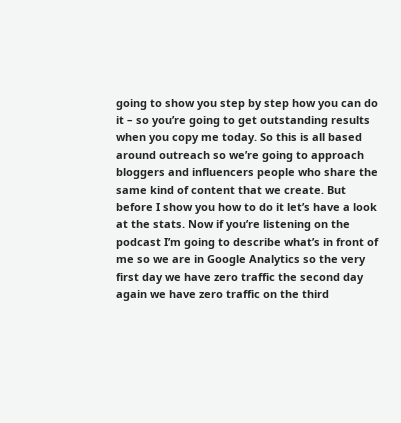going to show you step by step how you can do it – so you’re going to get outstanding results when you copy me today. So this is all based around outreach so we’re going to approach bloggers and influencers people who share the same kind of content that we create. But before I show you how to do it let’s have a look at the stats. Now if you’re listening on the podcast I’m going to describe what’s in front of me so we are in Google Analytics so the very first day we have zero traffic the second day again we have zero traffic on the third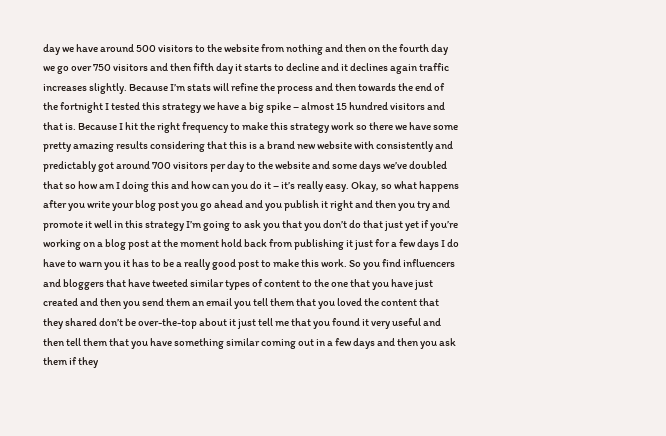day we have around 500 visitors to the website from nothing and then on the fourth day we go over 750 visitors and then fifth day it starts to decline and it declines again traffic increases slightly. Because I’m stats will refine the process and then towards the end of the fortnight I tested this strategy we have a big spike – almost 15 hundred visitors and that is. Because I hit the right frequency to make this strategy work so there we have some pretty amazing results considering that this is a brand new website with consistently and predictably got around 700 visitors per day to the website and some days we’ve doubled that so how am I doing this and how can you do it – it’s really easy. Okay, so what happens after you write your blog post you go ahead and you publish it right and then you try and promote it well in this strategy I’m going to ask you that you don’t do that just yet if you’re working on a blog post at the moment hold back from publishing it just for a few days I do have to warn you it has to be a really good post to make this work. So you find influencers and bloggers that have tweeted similar types of content to the one that you have just created and then you send them an email you tell them that you loved the content that they shared don’t be over-the-top about it just tell me that you found it very useful and then tell them that you have something similar coming out in a few days and then you ask them if they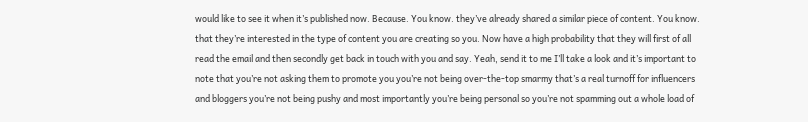would like to see it when it’s published now. Because. You know. they’ve already shared a similar piece of content. You know. that they’re interested in the type of content you are creating so you. Now have a high probability that they will first of all read the email and then secondly get back in touch with you and say. Yeah, send it to me I’ll take a look and it’s important to note that you’re not asking them to promote you you’re not being over-the-top smarmy that’s a real turnoff for influencers and bloggers you’re not being pushy and most importantly you’re being personal so you’re not spamming out a whole load of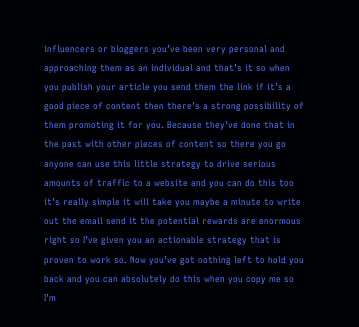influencers or bloggers you’ve been very personal and approaching them as an individual and that’s it so when you publish your article you send them the link if it’s a good piece of content then there’s a strong possibility of them promoting it for you. Because they’ve done that in the past with other pieces of content so there you go anyone can use this little strategy to drive serious amounts of traffic to a website and you can do this too it’s really simple it will take you maybe a minute to write out the email send it the potential rewards are enormous right so I’ve given you an actionable strategy that is proven to work so. Now you’ve got nothing left to hold you back and you can absolutely do this when you copy me so I’m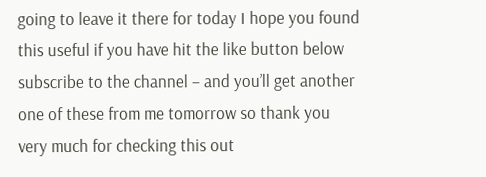going to leave it there for today I hope you found this useful if you have hit the like button below subscribe to the channel – and you’ll get another one of these from me tomorrow so thank you very much for checking this out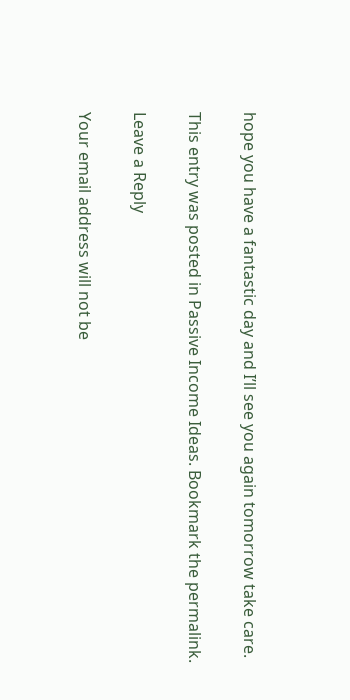hope you have a fantastic day and I’ll see you again tomorrow take care.

This entry was posted in Passive Income Ideas. Bookmark the permalink.

Leave a Reply

Your email address will not be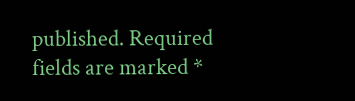published. Required fields are marked *